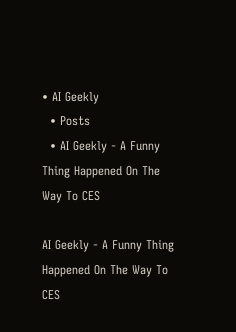• AI Geekly
  • Posts
  • AI Geekly - A Funny Thing Happened On The Way To CES

AI Geekly - A Funny Thing Happened On The Way To CES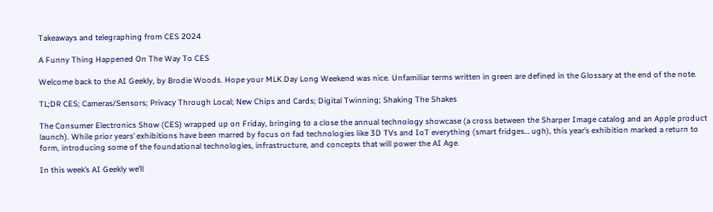Takeaways and telegraphing from CES 2024

A Funny Thing Happened On The Way To CES

Welcome back to the AI Geekly, by Brodie Woods. Hope your MLK Day Long Weekend was nice. Unfamiliar terms written in green are defined in the Glossary at the end of the note.

TL;DR CES; Cameras/Sensors; Privacy Through Local; New Chips and Cards; Digital Twinning; Shaking The Shakes

The Consumer Electronics Show (CES) wrapped up on Friday, bringing to a close the annual technology showcase (a cross between the Sharper Image catalog and an Apple product launch). While prior years’ exhibitions have been marred by focus on fad technologies like 3D TVs and IoT everything (smart fridges… ugh), this year’s exhibition marked a return to form, introducing some of the foundational technologies, infrastructure, and concepts that will power the AI Age.

In this week’s AI Geekly we’ll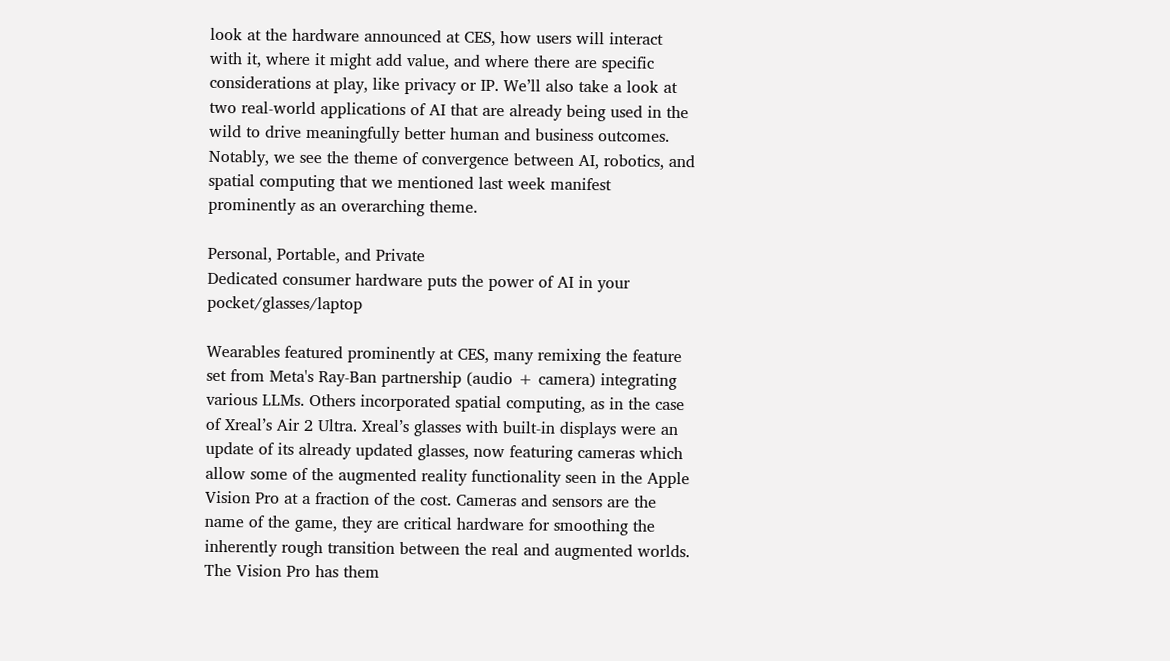look at the hardware announced at CES, how users will interact with it, where it might add value, and where there are specific considerations at play, like privacy or IP. We’ll also take a look at two real-world applications of AI that are already being used in the wild to drive meaningfully better human and business outcomes. Notably, we see the theme of convergence between AI, robotics, and spatial computing that we mentioned last week manifest prominently as an overarching theme.

Personal, Portable, and Private
Dedicated consumer hardware puts the power of AI in your pocket/glasses/laptop

Wearables featured prominently at CES, many remixing the feature set from Meta's Ray-Ban partnership (audio + camera) integrating various LLMs. Others incorporated spatial computing, as in the case of Xreal’s Air 2 Ultra. Xreal’s glasses with built-in displays were an update of its already updated glasses, now featuring cameras which allow some of the augmented reality functionality seen in the Apple Vision Pro at a fraction of the cost. Cameras and sensors are the name of the game, they are critical hardware for smoothing the inherently rough transition between the real and augmented worlds. The Vision Pro has them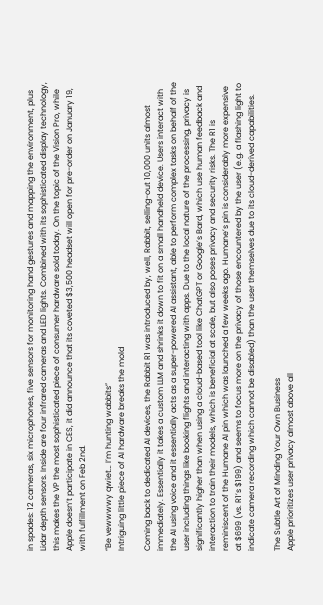in spades: 12 cameras, six microphones, five sensors for monitoring hand gestures and mapping the environment, plus Lidar depth sensors. Inside are four infrared cameras and LED lights. Combined with its sophisticated display technology, this makes the VP the most sophisticated piece of consumer hardware sold today. On the topic of the Vision Pro, while Apple doesn’t participate in CES, it did announce that its coveted $3,500 headset will open for pre-order on January 19, with fulfillment on Feb 2nd.

“Be vewwwwy qwiet… I’m hunting wabbits”
Intriguing little piece of AI hardware breaks the mold

Coming back to dedicated AI devices, the Rabbit R1 was introduced by, well, Rabbit, selling-out 10,000 units almost immediately. Essentially it takes a custom LLM and shrinks it down to fit on a small handheld device. Users interact with the AI using voice and it essentially acts as a super-powered AI assistant, able to perform complex tasks on behalf of the user including things like booking flights and interacting with apps. Due to the local nature of the processing, privacy is significantly higher than when using a cloud-based tool like ChatGPT or Google’s Bard, which use human feedback and interaction to train their models, which is beneficial at scale, but also poses privacy and security risks. The R1 is reminiscent of the Humane AI pin which was launched a few weeks ago. Humane’s pin is considerably more expensive at $699 (vs. R1’s $199) and seems to focus more on the privacy of those encountered by the user (e.g. a flashing light to indicate camera recording which cannot be disabled) than the user themselves due to its cloud-derived capabilities.

The Subtle Art of Minding Your Own Business
Apple prioritizes user privacy almost above all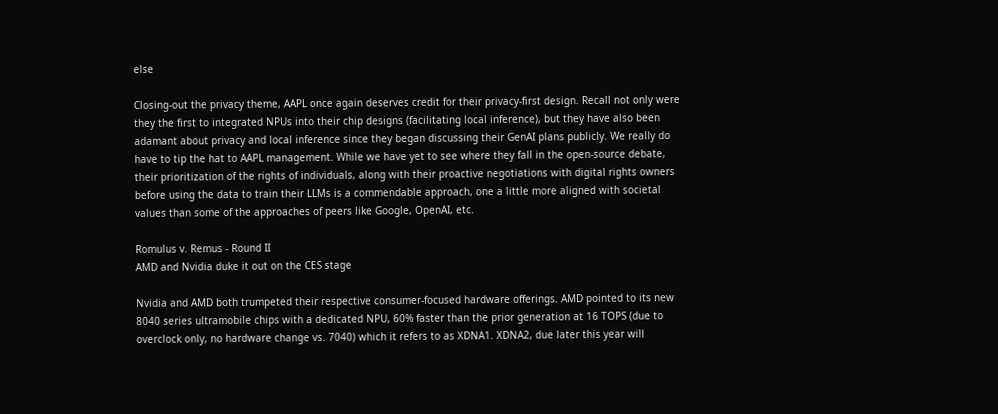else

Closing-out the privacy theme, AAPL once again deserves credit for their privacy-first design. Recall not only were they the first to integrated NPUs into their chip designs (facilitating local inference), but they have also been adamant about privacy and local inference since they began discussing their GenAI plans publicly. We really do have to tip the hat to AAPL management. While we have yet to see where they fall in the open-source debate, their prioritization of the rights of individuals, along with their proactive negotiations with digital rights owners before using the data to train their LLMs is a commendable approach, one a little more aligned with societal values than some of the approaches of peers like Google, OpenAI, etc.

Romulus v. Remus - Round II
AMD and Nvidia duke it out on the CES stage

Nvidia and AMD both trumpeted their respective consumer-focused hardware offerings. AMD pointed to its new 8040 series ultramobile chips with a dedicated NPU, 60% faster than the prior generation at 16 TOPS (due to overclock only, no hardware change vs. 7040) which it refers to as XDNA1. XDNA2, due later this year will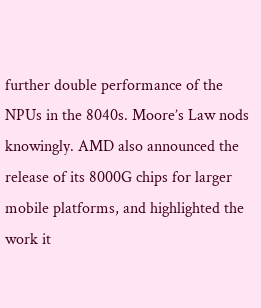further double performance of the NPUs in the 8040s. Moore’s Law nods knowingly. AMD also announced the release of its 8000G chips for larger mobile platforms, and highlighted the work it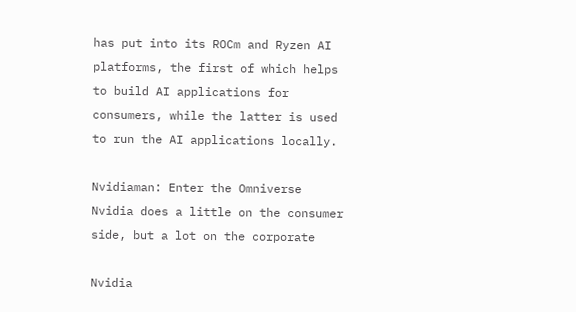has put into its ROCm and Ryzen AI platforms, the first of which helps to build AI applications for consumers, while the latter is used to run the AI applications locally.

Nvidiaman: Enter the Omniverse
Nvidia does a little on the consumer side, but a lot on the corporate

Nvidia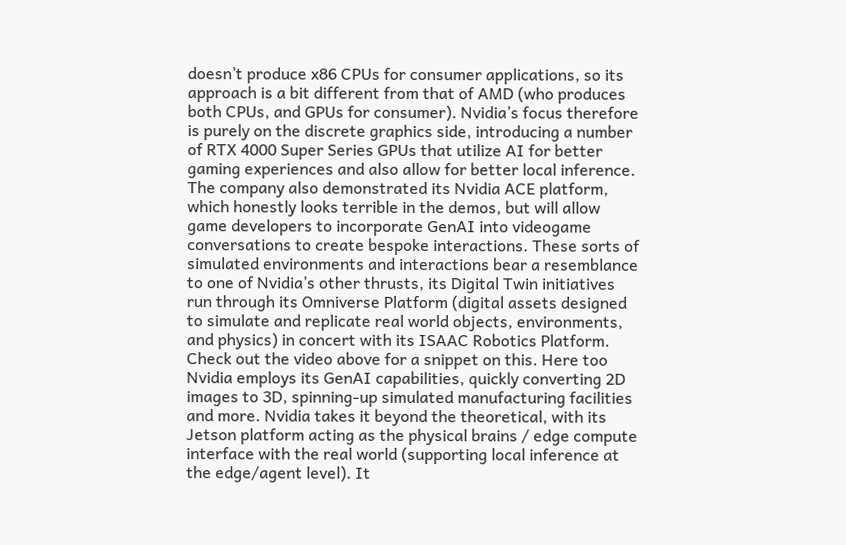doesn’t produce x86 CPUs for consumer applications, so its approach is a bit different from that of AMD (who produces both CPUs, and GPUs for consumer). Nvidia’s focus therefore is purely on the discrete graphics side, introducing a number of RTX 4000 Super Series GPUs that utilize AI for better gaming experiences and also allow for better local inference. The company also demonstrated its Nvidia ACE platform, which honestly looks terrible in the demos, but will allow game developers to incorporate GenAI into videogame conversations to create bespoke interactions. These sorts of simulated environments and interactions bear a resemblance to one of Nvidia’s other thrusts, its Digital Twin initiatives run through its Omniverse Platform (digital assets designed to simulate and replicate real world objects, environments, and physics) in concert with its ISAAC Robotics Platform. Check out the video above for a snippet on this. Here too Nvidia employs its GenAI capabilities, quickly converting 2D images to 3D, spinning-up simulated manufacturing facilities and more. Nvidia takes it beyond the theoretical, with its Jetson platform acting as the physical brains / edge compute interface with the real world (supporting local inference at the edge/agent level). It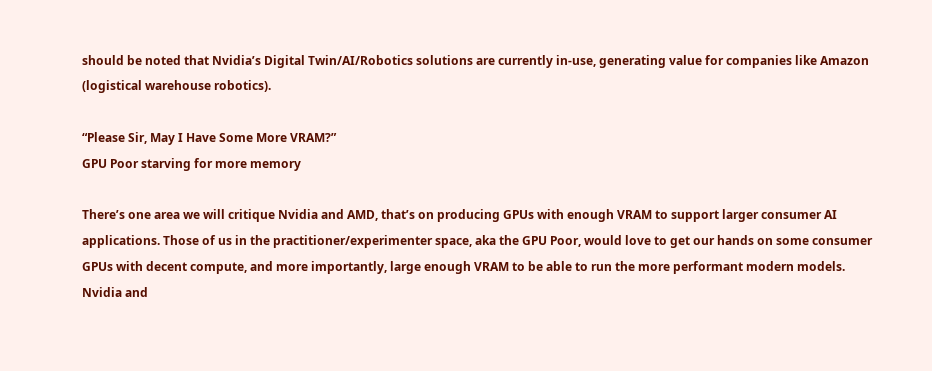should be noted that Nvidia’s Digital Twin/AI/Robotics solutions are currently in-use, generating value for companies like Amazon (logistical warehouse robotics).

“Please Sir, May I Have Some More VRAM?”
GPU Poor starving for more memory

There’s one area we will critique Nvidia and AMD, that’s on producing GPUs with enough VRAM to support larger consumer AI applications. Those of us in the practitioner/experimenter space, aka the GPU Poor, would love to get our hands on some consumer GPUs with decent compute, and more importantly, large enough VRAM to be able to run the more performant modern models. Nvidia and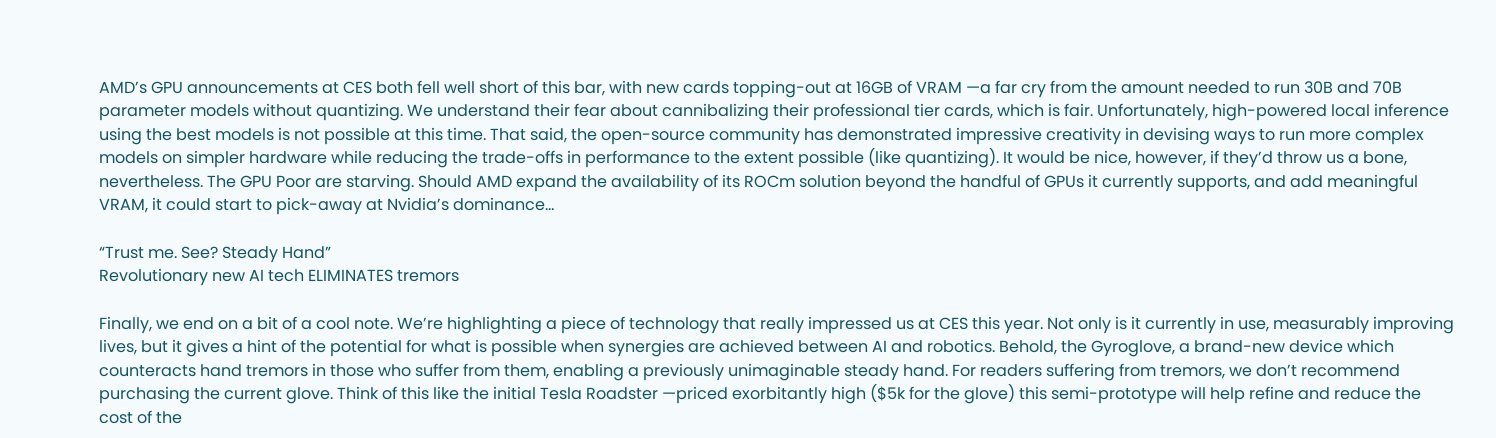AMD’s GPU announcements at CES both fell well short of this bar, with new cards topping-out at 16GB of VRAM —a far cry from the amount needed to run 30B and 70B parameter models without quantizing. We understand their fear about cannibalizing their professional tier cards, which is fair. Unfortunately, high-powered local inference using the best models is not possible at this time. That said, the open-source community has demonstrated impressive creativity in devising ways to run more complex models on simpler hardware while reducing the trade-offs in performance to the extent possible (like quantizing). It would be nice, however, if they’d throw us a bone, nevertheless. The GPU Poor are starving. Should AMD expand the availability of its ROCm solution beyond the handful of GPUs it currently supports, and add meaningful VRAM, it could start to pick-away at Nvidia’s dominance…

“Trust me. See? Steady Hand”
Revolutionary new AI tech ELIMINATES tremors

Finally, we end on a bit of a cool note. We’re highlighting a piece of technology that really impressed us at CES this year. Not only is it currently in use, measurably improving lives, but it gives a hint of the potential for what is possible when synergies are achieved between AI and robotics. Behold, the Gyroglove, a brand-new device which counteracts hand tremors in those who suffer from them, enabling a previously unimaginable steady hand. For readers suffering from tremors, we don’t recommend purchasing the current glove. Think of this like the initial Tesla Roadster —priced exorbitantly high ($5k for the glove) this semi-prototype will help refine and reduce the cost of the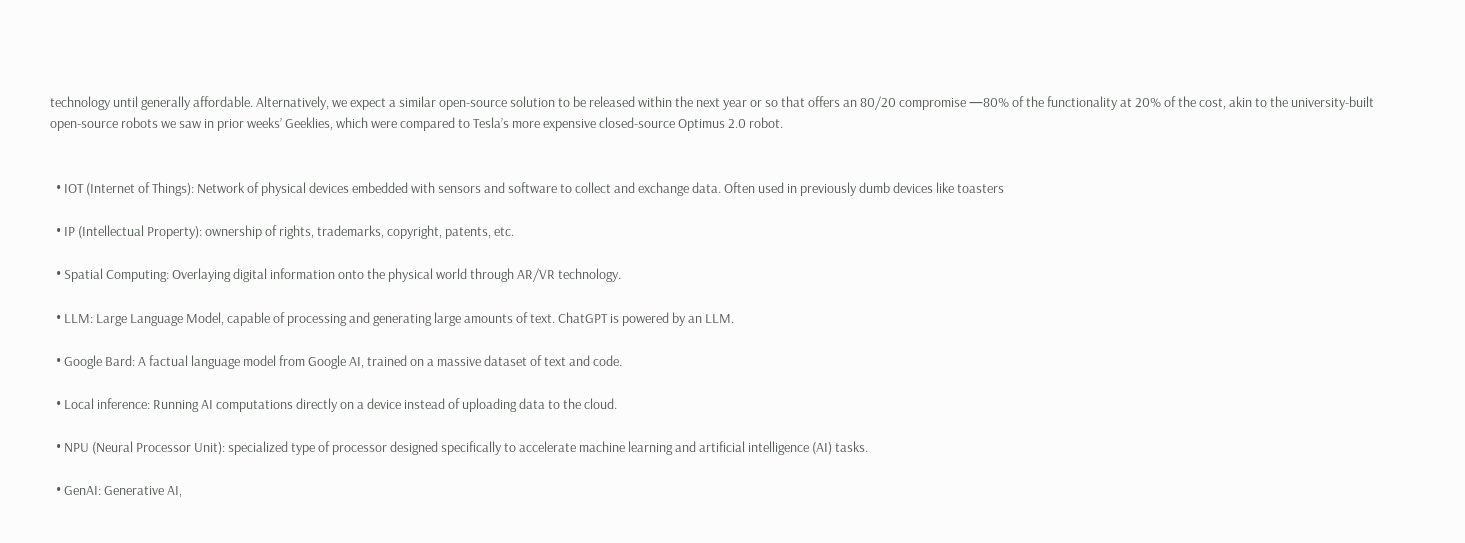technology until generally affordable. Alternatively, we expect a similar open-source solution to be released within the next year or so that offers an 80/20 compromise —80% of the functionality at 20% of the cost, akin to the university-built open-source robots we saw in prior weeks’ Geeklies, which were compared to Tesla’s more expensive closed-source Optimus 2.0 robot.


  • IOT (Internet of Things): Network of physical devices embedded with sensors and software to collect and exchange data. Often used in previously dumb devices like toasters

  • IP (Intellectual Property): ownership of rights, trademarks, copyright, patents, etc.

  • Spatial Computing: Overlaying digital information onto the physical world through AR/VR technology.

  • LLM: Large Language Model, capable of processing and generating large amounts of text. ChatGPT is powered by an LLM.

  • Google Bard: A factual language model from Google AI, trained on a massive dataset of text and code.

  • Local inference: Running AI computations directly on a device instead of uploading data to the cloud.

  • NPU (Neural Processor Unit): specialized type of processor designed specifically to accelerate machine learning and artificial intelligence (AI) tasks.

  • GenAI: Generative AI,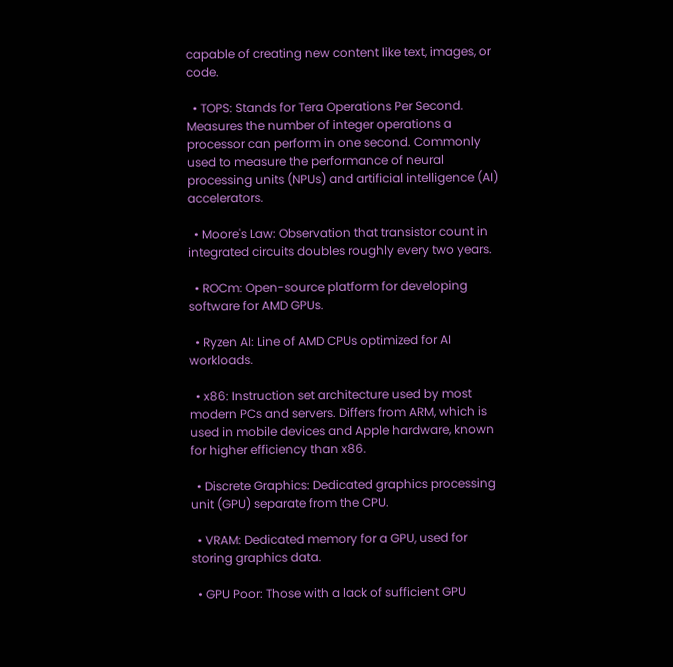capable of creating new content like text, images, or code.

  • TOPS: Stands for Tera Operations Per Second. Measures the number of integer operations a processor can perform in one second. Commonly used to measure the performance of neural processing units (NPUs) and artificial intelligence (AI) accelerators.

  • Moore's Law: Observation that transistor count in integrated circuits doubles roughly every two years.

  • ROCm: Open-source platform for developing software for AMD GPUs.

  • Ryzen AI: Line of AMD CPUs optimized for AI workloads.

  • x86: Instruction set architecture used by most modern PCs and servers. Differs from ARM, which is used in mobile devices and Apple hardware, known for higher efficiency than x86.

  • Discrete Graphics: Dedicated graphics processing unit (GPU) separate from the CPU.

  • VRAM: Dedicated memory for a GPU, used for storing graphics data.

  • GPU Poor: Those with a lack of sufficient GPU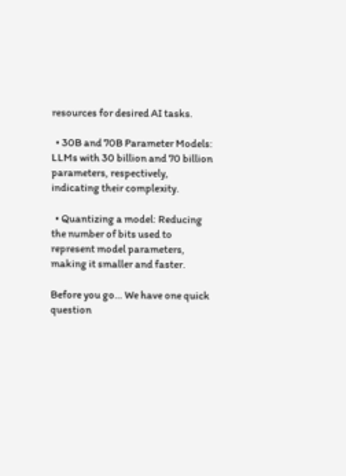resources for desired AI tasks.

  • 30B and 70B Parameter Models: LLMs with 30 billion and 70 billion parameters, respectively, indicating their complexity.

  • Quantizing a model: Reducing the number of bits used to represent model parameters, making it smaller and faster.

Before you go… We have one quick question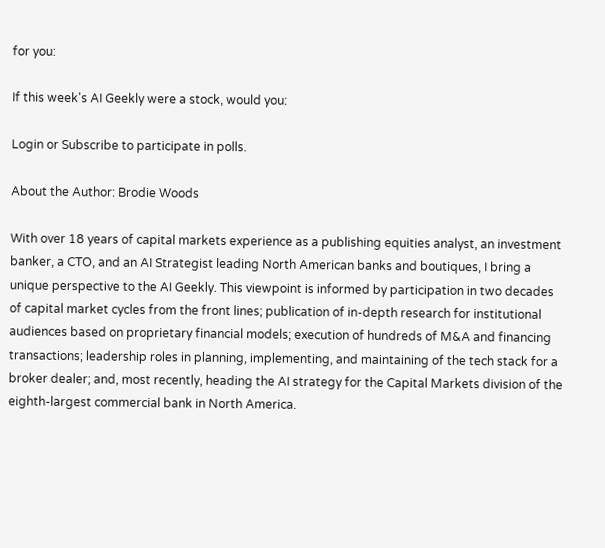for you:

If this week's AI Geekly were a stock, would you:

Login or Subscribe to participate in polls.

About the Author: Brodie Woods

With over 18 years of capital markets experience as a publishing equities analyst, an investment banker, a CTO, and an AI Strategist leading North American banks and boutiques, I bring a unique perspective to the AI Geekly. This viewpoint is informed by participation in two decades of capital market cycles from the front lines; publication of in-depth research for institutional audiences based on proprietary financial models; execution of hundreds of M&A and financing transactions; leadership roles in planning, implementing, and maintaining of the tech stack for a broker dealer; and, most recently, heading the AI strategy for the Capital Markets division of the eighth-largest commercial bank in North America.